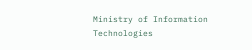Ministry of Information Technologies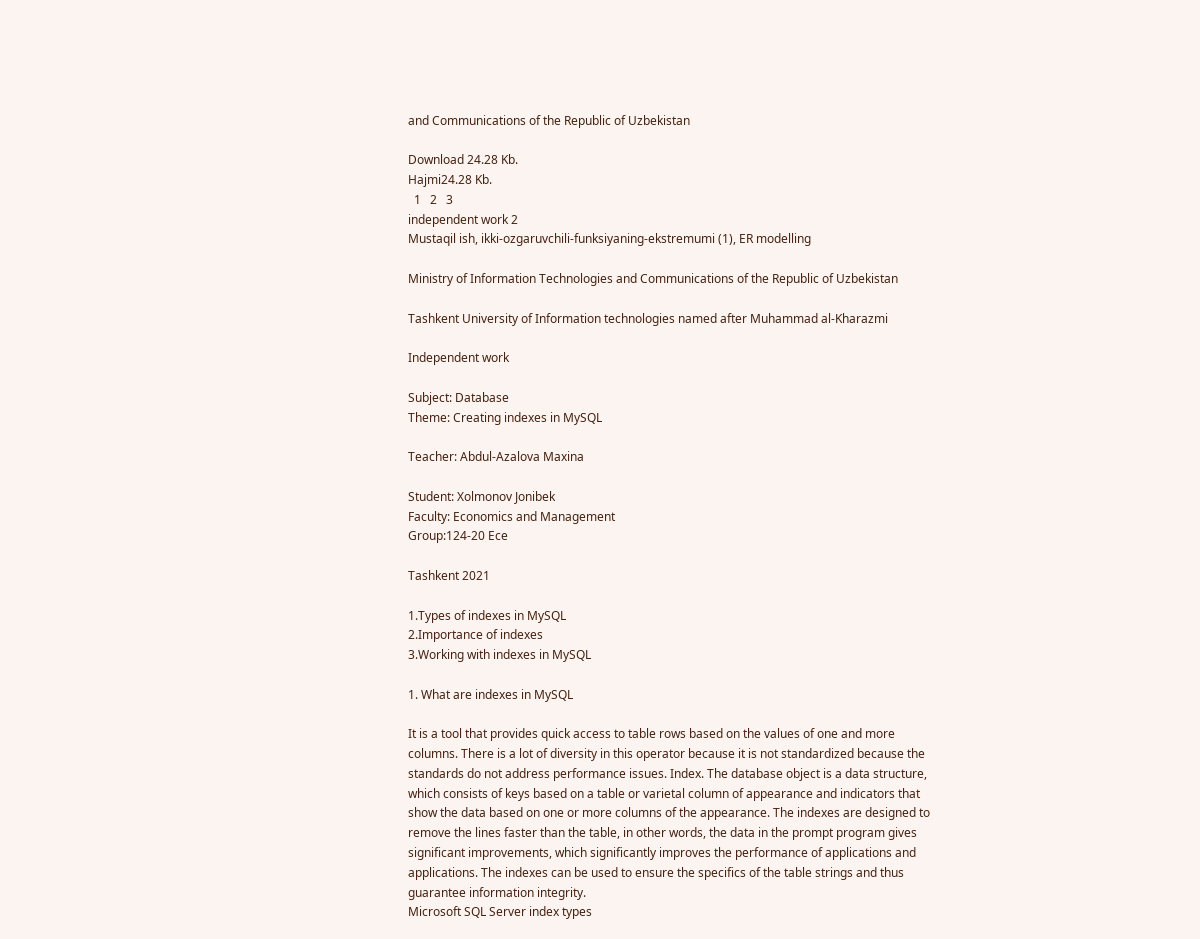and Communications of the Republic of Uzbekistan

Download 24.28 Kb.
Hajmi24.28 Kb.
  1   2   3
independent work 2
Mustaqil ish, ikki-ozgaruvchili-funksiyaning-ekstremumi (1), ER modelling

Ministry of Information Technologies and Communications of the Republic of Uzbekistan

Tashkent University of Information technologies named after Muhammad al-Kharazmi

Independent work

Subject: Database
Theme: Creating indexes in MySQL

Teacher: Abdul-Azalova Maxina

Student: Xolmonov Jonibek
Faculty: Economics and Management
Group:124-20 Ece

Tashkent 2021

1.Types of indexes in MySQL
2.Importance of indexes
3.Working with indexes in MySQL

1. What are indexes in MySQL

It is a tool that provides quick access to table rows based on the values of one and more columns. There is a lot of diversity in this operator because it is not standardized because the standards do not address performance issues. Index. The database object is a data structure, which consists of keys based on a table or varietal column of appearance and indicators that show the data based on one or more columns of the appearance. The indexes are designed to remove the lines faster than the table, in other words, the data in the prompt program gives significant improvements, which significantly improves the performance of applications and applications. The indexes can be used to ensure the specifics of the table strings and thus guarantee information integrity.
Microsoft SQL Server index types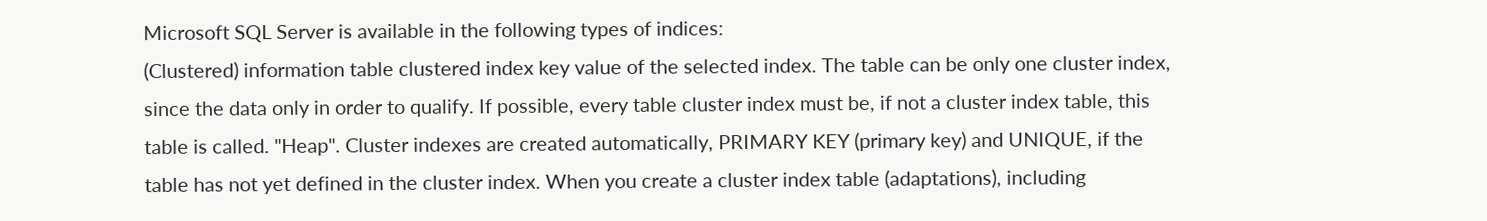Microsoft SQL Server is available in the following types of indices:
(Clustered) information table clustered index key value of the selected index. The table can be only one cluster index, since the data only in order to qualify. If possible, every table cluster index must be, if not a cluster index table, this table is called. "Heap". Cluster indexes are created automatically, PRIMARY KEY (primary key) and UNIQUE, if the table has not yet defined in the cluster index. When you create a cluster index table (adaptations), including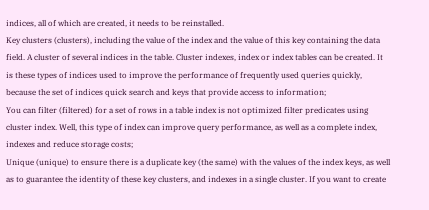indices, all of which are created, it needs to be reinstalled.
Key clusters (clusters), including the value of the index and the value of this key containing the data field. A cluster of several indices in the table. Cluster indexes, index or index tables can be created. It is these types of indices used to improve the performance of frequently used queries quickly, because the set of indices quick search and keys that provide access to information;
You can filter (filtered) for a set of rows in a table index is not optimized filter predicates using cluster index. Well, this type of index can improve query performance, as well as a complete index, indexes and reduce storage costs;
Unique (unique) to ensure there is a duplicate key (the same) with the values of the index keys, as well as to guarantee the identity of these key clusters, and indexes in a single cluster. If you want to create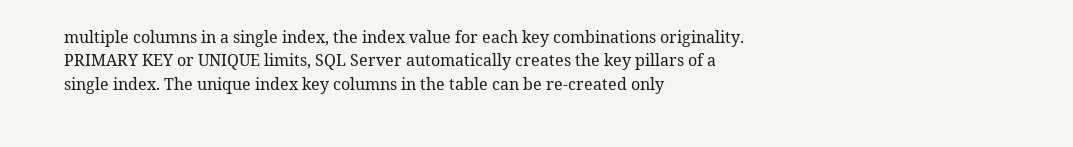multiple columns in a single index, the index value for each key combinations originality. PRIMARY KEY or UNIQUE limits, SQL Server automatically creates the key pillars of a single index. The unique index key columns in the table can be re-created only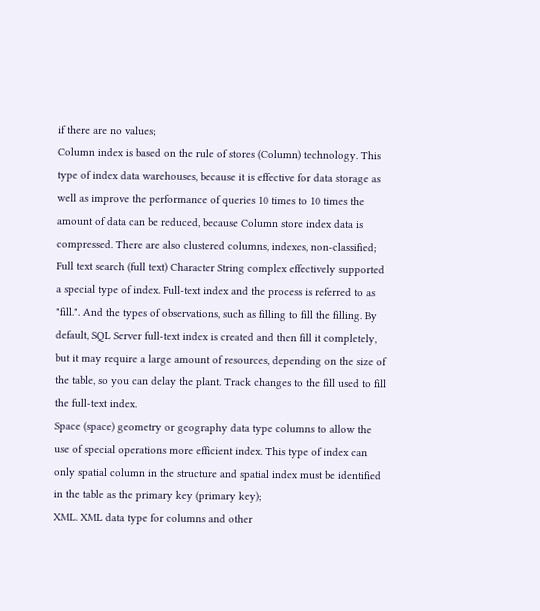if there are no values;
Column index is based on the rule of stores (Column) technology. This type of index data warehouses, because it is effective for data storage as well as improve the performance of queries 10 times to 10 times the amount of data can be reduced, because Column store index data is compressed. There are also clustered columns, indexes, non-classified;
Full text search (full text) Character String complex effectively supported a special type of index. Full-text index and the process is referred to as "fill.". And the types of observations, such as filling to fill the filling. By default, SQL Server full-text index is created and then fill it completely, but it may require a large amount of resources, depending on the size of the table, so you can delay the plant. Track changes to the fill used to fill the full-text index.
Space (space) geometry or geography data type columns to allow the use of special operations more efficient index. This type of index can only spatial column in the structure and spatial index must be identified in the table as the primary key (primary key);
XML. XML data type for columns and other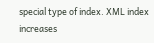special type of index. XML index increases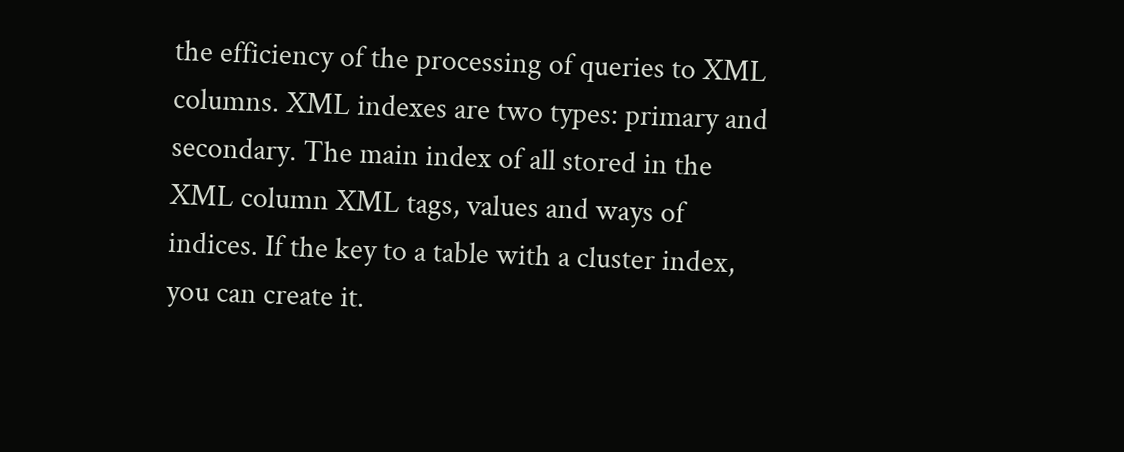the efficiency of the processing of queries to XML columns. XML indexes are two types: primary and secondary. The main index of all stored in the XML column XML tags, values and ways of indices. If the key to a table with a cluster index, you can create it.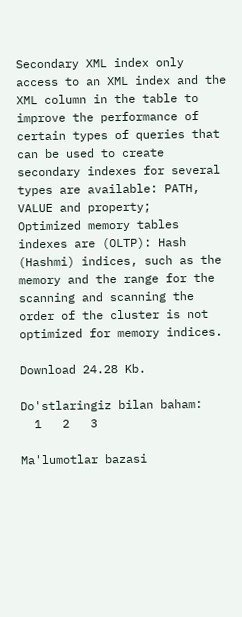Secondary XML index only access to an XML index and the XML column in the table to improve the performance of certain types of queries that can be used to create secondary indexes for several types are available: PATH, VALUE and property;
Optimized memory tables indexes are (OLTP): Hash (Hashmi) indices, such as the memory and the range for the scanning and scanning the order of the cluster is not optimized for memory indices.

Download 24.28 Kb.

Do'stlaringiz bilan baham:
  1   2   3

Ma'lumotlar bazasi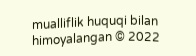mualliflik huquqi bilan himoyalangan © 2022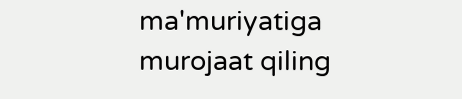ma'muriyatiga murojaat qiling